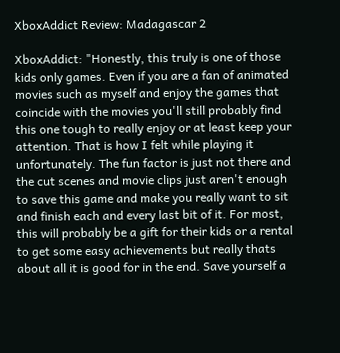XboxAddict Review: Madagascar 2

XboxAddict: "Honestly, this truly is one of those kids only games. Even if you are a fan of animated movies such as myself and enjoy the games that coincide with the movies you'll still probably find this one tough to really enjoy or at least keep your attention. That is how I felt while playing it unfortunately. The fun factor is just not there and the cut scenes and movie clips just aren't enough to save this game and make you really want to sit and finish each and every last bit of it. For most, this will probably be a gift for their kids or a rental to get some easy achievements but really thats about all it is good for in the end. Save yourself a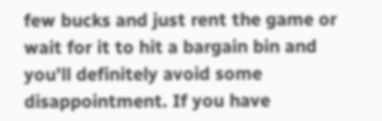few bucks and just rent the game or wait for it to hit a bargain bin and you'll definitely avoid some disappointment. If you have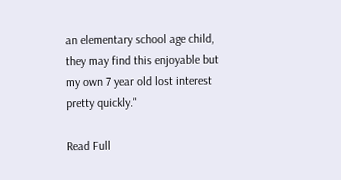an elementary school age child, they may find this enjoyable but my own 7 year old lost interest pretty quickly."

Read Full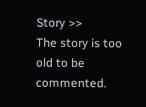Story >>
The story is too old to be commented.